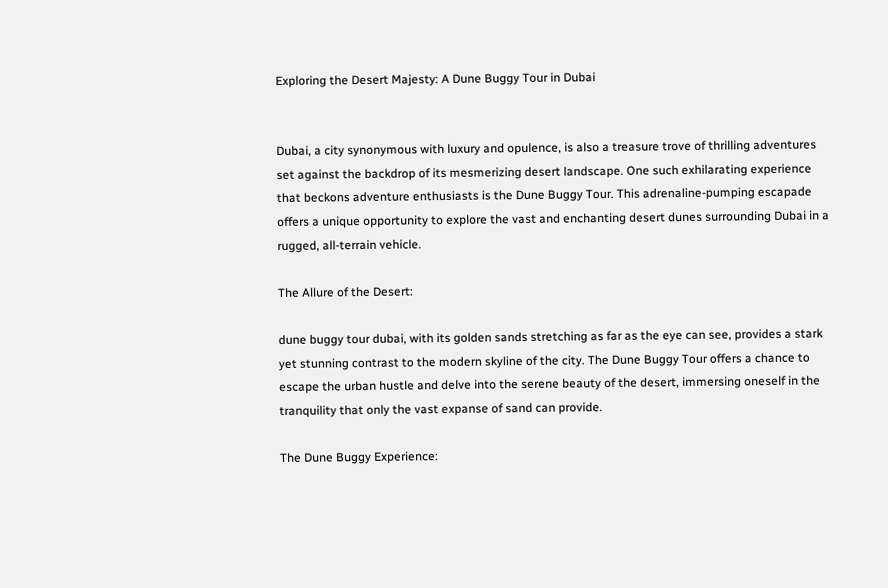Exploring the Desert Majesty: A Dune Buggy Tour in Dubai


Dubai, a city synonymous with luxury and opulence, is also a treasure trove of thrilling adventures set against the backdrop of its mesmerizing desert landscape. One such exhilarating experience that beckons adventure enthusiasts is the Dune Buggy Tour. This adrenaline-pumping escapade offers a unique opportunity to explore the vast and enchanting desert dunes surrounding Dubai in a rugged, all-terrain vehicle.

The Allure of the Desert:

dune buggy tour dubai, with its golden sands stretching as far as the eye can see, provides a stark yet stunning contrast to the modern skyline of the city. The Dune Buggy Tour offers a chance to escape the urban hustle and delve into the serene beauty of the desert, immersing oneself in the tranquility that only the vast expanse of sand can provide.

The Dune Buggy Experience: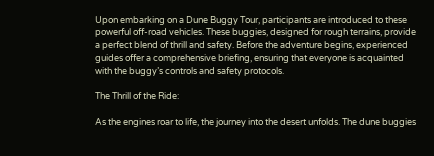Upon embarking on a Dune Buggy Tour, participants are introduced to these powerful off-road vehicles. These buggies, designed for rough terrains, provide a perfect blend of thrill and safety. Before the adventure begins, experienced guides offer a comprehensive briefing, ensuring that everyone is acquainted with the buggy’s controls and safety protocols.

The Thrill of the Ride:

As the engines roar to life, the journey into the desert unfolds. The dune buggies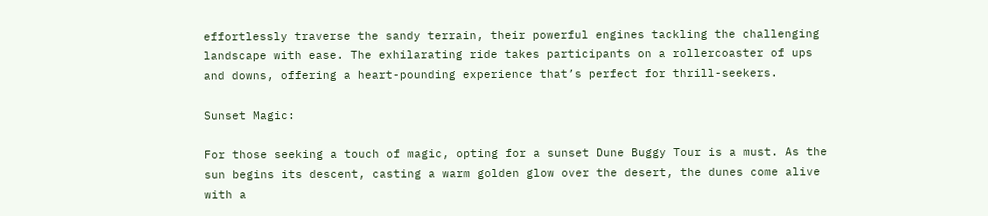effortlessly traverse the sandy terrain, their powerful engines tackling the challenging landscape with ease. The exhilarating ride takes participants on a rollercoaster of ups and downs, offering a heart-pounding experience that’s perfect for thrill-seekers.

Sunset Magic:

For those seeking a touch of magic, opting for a sunset Dune Buggy Tour is a must. As the sun begins its descent, casting a warm golden glow over the desert, the dunes come alive with a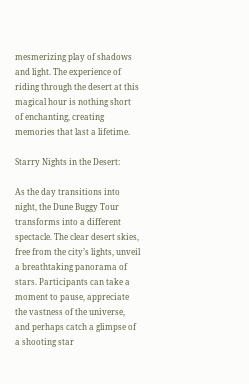mesmerizing play of shadows and light. The experience of riding through the desert at this magical hour is nothing short of enchanting, creating memories that last a lifetime.

Starry Nights in the Desert:

As the day transitions into night, the Dune Buggy Tour transforms into a different spectacle. The clear desert skies, free from the city’s lights, unveil a breathtaking panorama of stars. Participants can take a moment to pause, appreciate the vastness of the universe, and perhaps catch a glimpse of a shooting star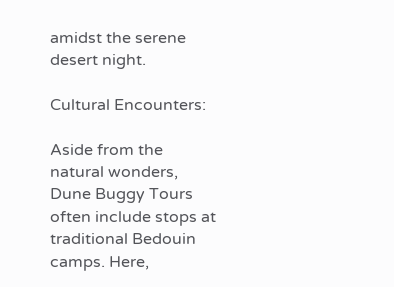amidst the serene desert night.

Cultural Encounters:

Aside from the natural wonders, Dune Buggy Tours often include stops at traditional Bedouin camps. Here,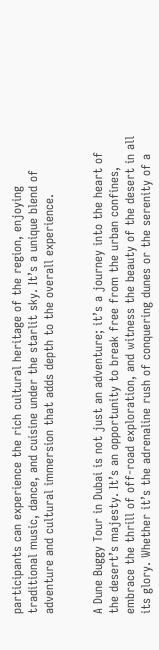participants can experience the rich cultural heritage of the region, enjoying traditional music, dance, and cuisine under the starlit sky. It’s a unique blend of adventure and cultural immersion that adds depth to the overall experience.


A Dune Buggy Tour in Dubai is not just an adventure; it’s a journey into the heart of the desert’s majesty. It’s an opportunity to break free from the urban confines, embrace the thrill of off-road exploration, and witness the beauty of the desert in all its glory. Whether it’s the adrenaline rush of conquering dunes or the serenity of a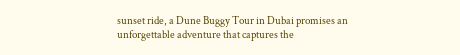sunset ride, a Dune Buggy Tour in Dubai promises an unforgettable adventure that captures the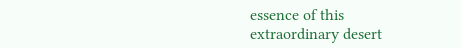essence of this extraordinary desert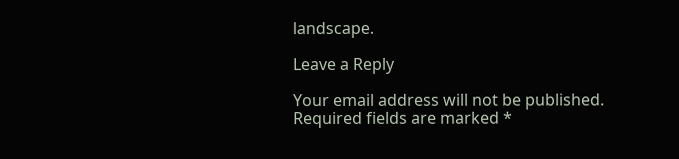landscape.

Leave a Reply

Your email address will not be published. Required fields are marked *